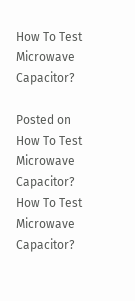How To Test Microwave Capacitor?

Posted on
How To Test Microwave Capacitor?
How To Test Microwave Capacitor?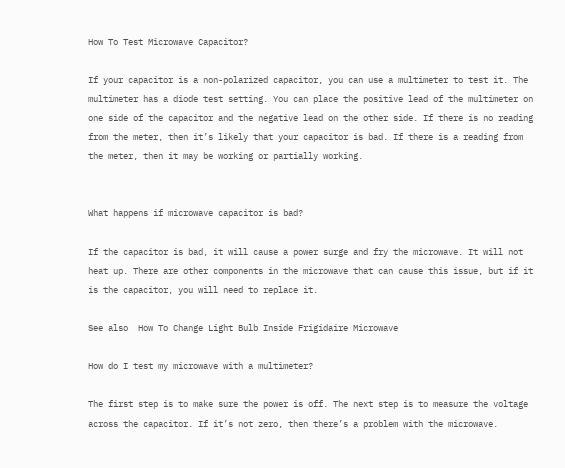How To Test Microwave Capacitor?

If your capacitor is a non-polarized capacitor, you can use a multimeter to test it. The multimeter has a diode test setting. You can place the positive lead of the multimeter on one side of the capacitor and the negative lead on the other side. If there is no reading from the meter, then it’s likely that your capacitor is bad. If there is a reading from the meter, then it may be working or partially working.


What happens if microwave capacitor is bad?

If the capacitor is bad, it will cause a power surge and fry the microwave. It will not heat up. There are other components in the microwave that can cause this issue, but if it is the capacitor, you will need to replace it.

See also  How To Change Light Bulb Inside Frigidaire Microwave

How do I test my microwave with a multimeter?

The first step is to make sure the power is off. The next step is to measure the voltage across the capacitor. If it’s not zero, then there’s a problem with the microwave.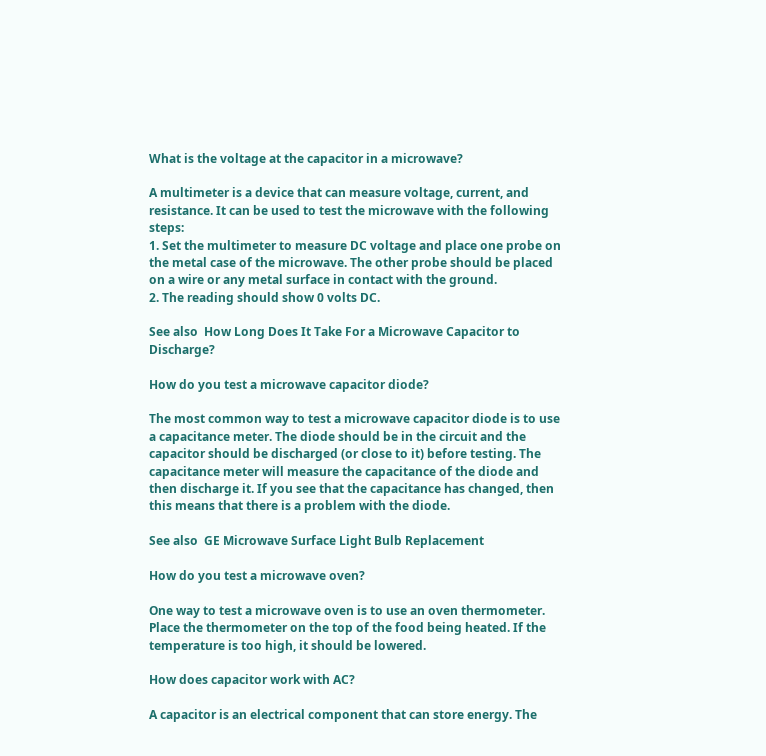What is the voltage at the capacitor in a microwave?

A multimeter is a device that can measure voltage, current, and resistance. It can be used to test the microwave with the following steps:
1. Set the multimeter to measure DC voltage and place one probe on the metal case of the microwave. The other probe should be placed on a wire or any metal surface in contact with the ground.
2. The reading should show 0 volts DC.

See also  How Long Does It Take For a Microwave Capacitor to Discharge?

How do you test a microwave capacitor diode?

The most common way to test a microwave capacitor diode is to use a capacitance meter. The diode should be in the circuit and the capacitor should be discharged (or close to it) before testing. The capacitance meter will measure the capacitance of the diode and then discharge it. If you see that the capacitance has changed, then this means that there is a problem with the diode.

See also  GE Microwave Surface Light Bulb Replacement

How do you test a microwave oven?

One way to test a microwave oven is to use an oven thermometer. Place the thermometer on the top of the food being heated. If the temperature is too high, it should be lowered.

How does capacitor work with AC?

A capacitor is an electrical component that can store energy. The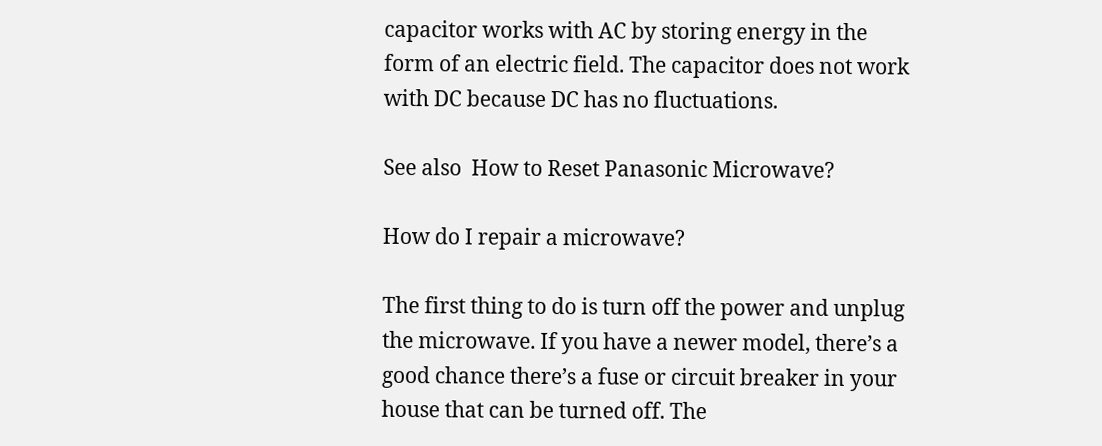capacitor works with AC by storing energy in the form of an electric field. The capacitor does not work with DC because DC has no fluctuations.

See also  How to Reset Panasonic Microwave?

How do I repair a microwave?

The first thing to do is turn off the power and unplug the microwave. If you have a newer model, there’s a good chance there’s a fuse or circuit breaker in your house that can be turned off. The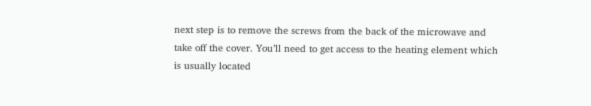next step is to remove the screws from the back of the microwave and take off the cover. You’ll need to get access to the heating element which is usually located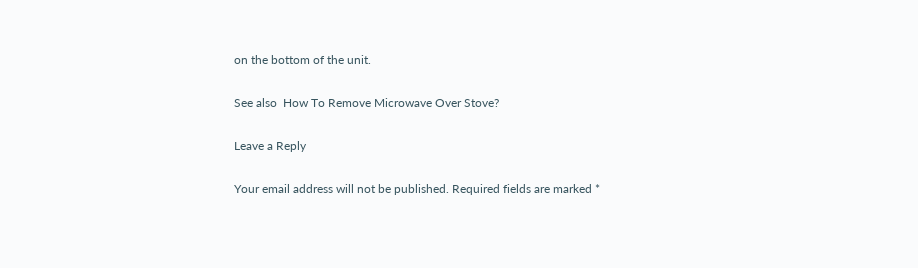on the bottom of the unit.

See also  How To Remove Microwave Over Stove?

Leave a Reply

Your email address will not be published. Required fields are marked *